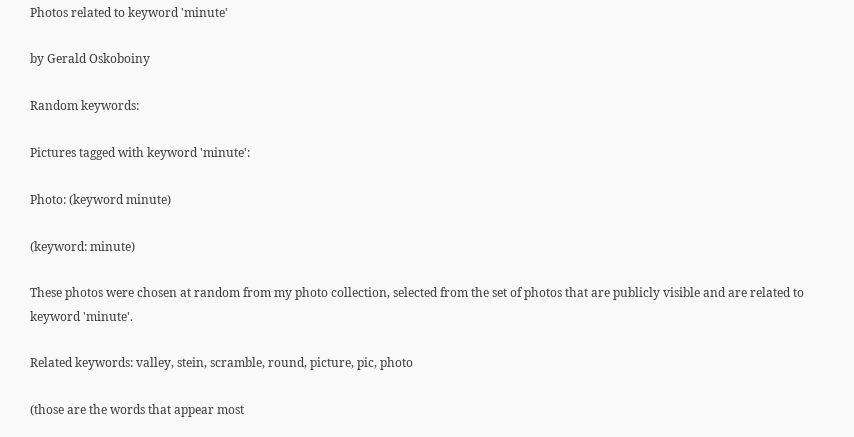Photos related to keyword 'minute'

by Gerald Oskoboiny

Random keywords:

Pictures tagged with keyword 'minute':

Photo: (keyword minute)

(keyword: minute)

These photos were chosen at random from my photo collection, selected from the set of photos that are publicly visible and are related to keyword 'minute'.

Related keywords: valley, stein, scramble, round, picture, pic, photo

(those are the words that appear most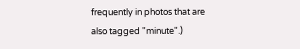frequently in photos that are also tagged "minute".)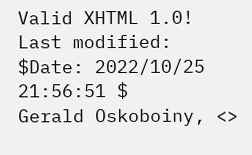Valid XHTML 1.0! Last modified: $Date: 2022/10/25 21:56:51 $
Gerald Oskoboiny, <>